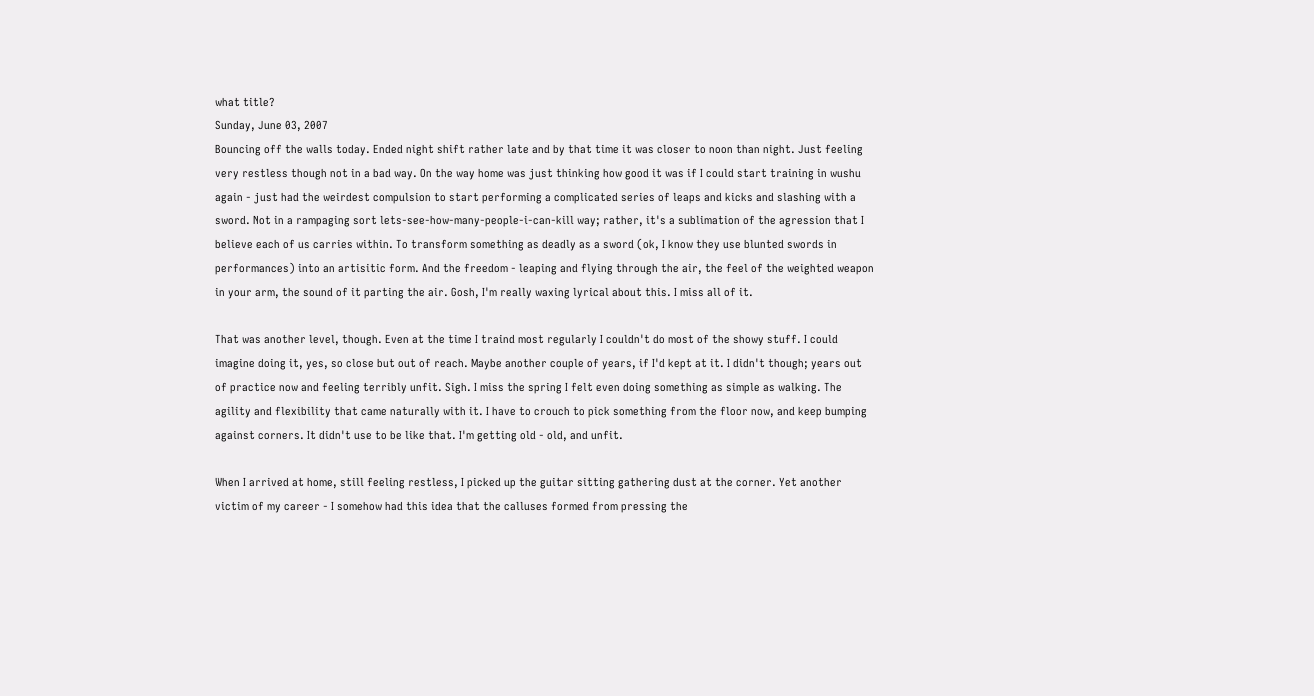what title?
Sunday, June 03, 2007
Bouncing off the walls today. Ended night shift rather late and by that time it was closer to noon than night. Just feeling very restless though not in a bad way. On the way home was just thinking how good it was if I could start training in wushu again - just had the weirdest compulsion to start performing a complicated series of leaps and kicks and slashing with a sword. Not in a rampaging sort lets-see-how-many-people-i-can-kill way; rather, it's a sublimation of the agression that I believe each of us carries within. To transform something as deadly as a sword (ok, I know they use blunted swords in performances) into an artisitic form. And the freedom - leaping and flying through the air, the feel of the weighted weapon in your arm, the sound of it parting the air. Gosh, I'm really waxing lyrical about this. I miss all of it.

That was another level, though. Even at the time I traind most regularly I couldn't do most of the showy stuff. I could imagine doing it, yes, so close but out of reach. Maybe another couple of years, if I'd kept at it. I didn't though; years out of practice now and feeling terribly unfit. Sigh. I miss the spring I felt even doing something as simple as walking. The agility and flexibility that came naturally with it. I have to crouch to pick something from the floor now, and keep bumping against corners. It didn't use to be like that. I'm getting old - old, and unfit.

When I arrived at home, still feeling restless, I picked up the guitar sitting gathering dust at the corner. Yet another victim of my career - I somehow had this idea that the calluses formed from pressing the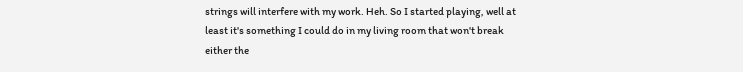strings will interfere with my work. Heh. So I started playing, well at least it's something I could do in my living room that won't break either the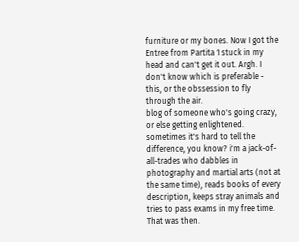furniture or my bones. Now I got the Entree from Partita 1 stuck in my head and can't get it out. Argh. I don't know which is preferable - this, or the obssession to fly through the air.
blog of someone who's going crazy, or else getting enlightened. sometimes it's hard to tell the difference, you know? i'm a jack-of-all-trades who dabbles in photography and martial arts (not at the same time), reads books of every description, keeps stray animals and tries to pass exams in my free time. That was then.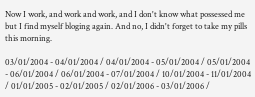Now I work, and work and work, and I don't know what possessed me but I find myself bloging again. And no, I didn't forget to take my pills this morning.

03/01/2004 - 04/01/2004 / 04/01/2004 - 05/01/2004 / 05/01/2004 - 06/01/2004 / 06/01/2004 - 07/01/2004 / 10/01/2004 - 11/01/2004 / 01/01/2005 - 02/01/2005 / 02/01/2006 - 03/01/2006 /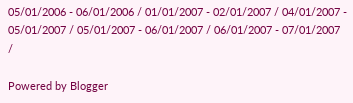05/01/2006 - 06/01/2006 / 01/01/2007 - 02/01/2007 / 04/01/2007 - 05/01/2007 / 05/01/2007 - 06/01/2007 / 06/01/2007 - 07/01/2007 /

Powered by Blogger